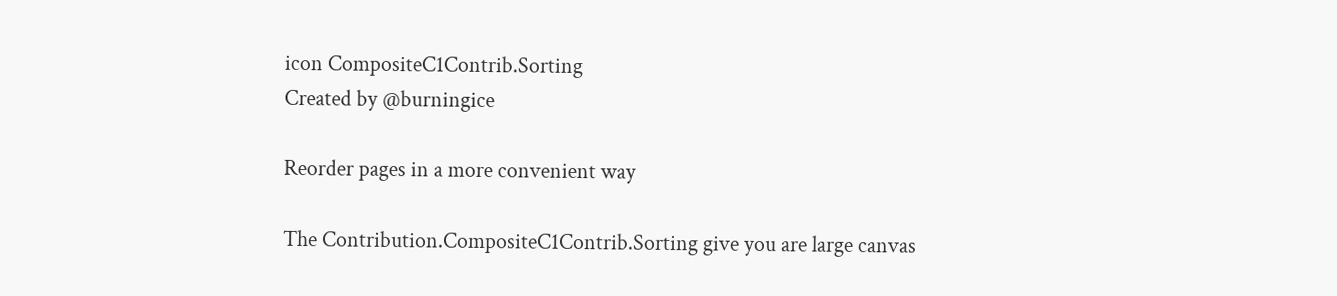icon CompositeC1Contrib.Sorting
Created by @burningice

Reorder pages in a more convenient way

The Contribution.CompositeC1Contrib.Sorting give you are large canvas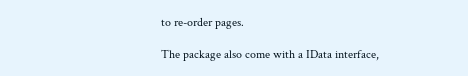to re-order pages.

The package also come with a IData interface,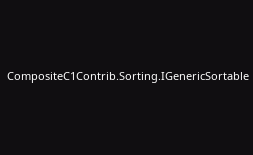CompositeC1Contrib.Sorting.IGenericSortable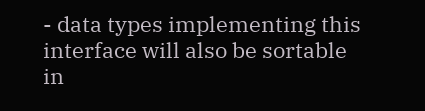- data types implementing this interface will also be sortable in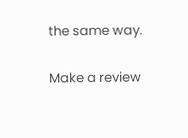the same way.

Make a review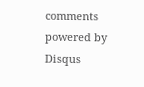comments powered by Disqus